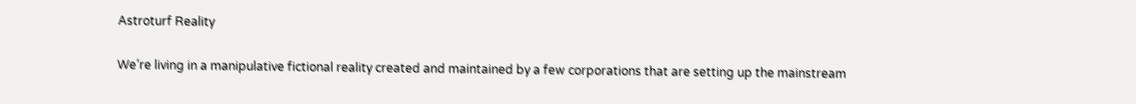Astroturf Reality

We’re living in a manipulative fictional reality created and maintained by a few corporations that are setting up the mainstream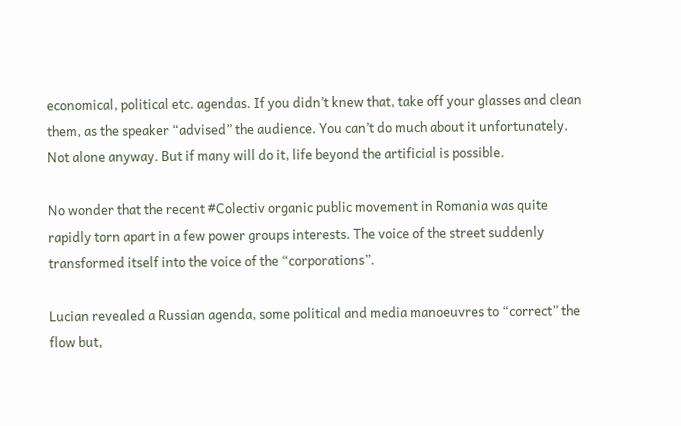economical, political etc. agendas. If you didn’t knew that, take off your glasses and clean them, as the speaker “advised” the audience. You can’t do much about it unfortunately. Not alone anyway. But if many will do it, life beyond the artificial is possible.

No wonder that the recent #Colectiv organic public movement in Romania was quite rapidly torn apart in a few power groups interests. The voice of the street suddenly transformed itself into the voice of the “corporations”.

Lucian revealed a Russian agenda, some political and media manoeuvres to “correct” the flow but,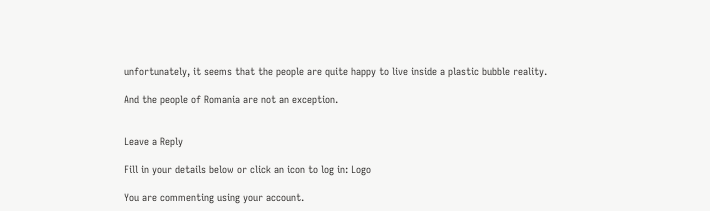unfortunately, it seems that the people are quite happy to live inside a plastic bubble reality.

And the people of Romania are not an exception.


Leave a Reply

Fill in your details below or click an icon to log in: Logo

You are commenting using your account.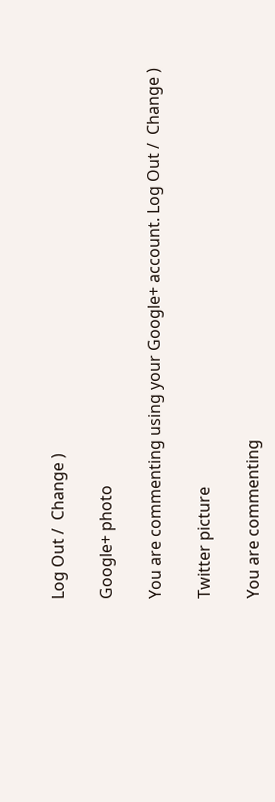Log Out /  Change )

Google+ photo

You are commenting using your Google+ account. Log Out /  Change )

Twitter picture

You are commenting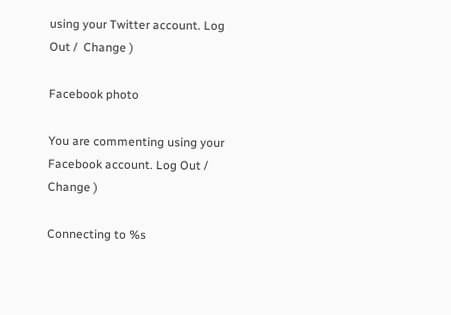using your Twitter account. Log Out /  Change )

Facebook photo

You are commenting using your Facebook account. Log Out /  Change )

Connecting to %s